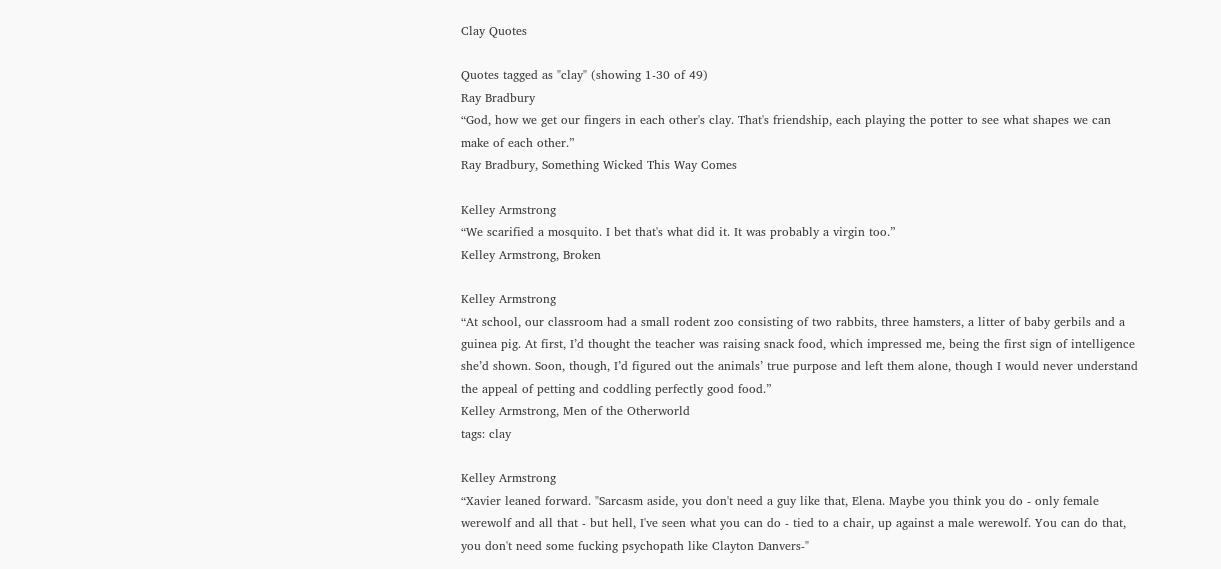Clay Quotes

Quotes tagged as "clay" (showing 1-30 of 49)
Ray Bradbury
“God, how we get our fingers in each other's clay. That's friendship, each playing the potter to see what shapes we can make of each other.”
Ray Bradbury, Something Wicked This Way Comes

Kelley Armstrong
“We scarified a mosquito. I bet that's what did it. It was probably a virgin too.”
Kelley Armstrong, Broken

Kelley Armstrong
“At school, our classroom had a small rodent zoo consisting of two rabbits, three hamsters, a litter of baby gerbils and a guinea pig. At first, I’d thought the teacher was raising snack food, which impressed me, being the first sign of intelligence she’d shown. Soon, though, I’d figured out the animals’ true purpose and left them alone, though I would never understand the appeal of petting and coddling perfectly good food.”
Kelley Armstrong, Men of the Otherworld
tags: clay

Kelley Armstrong
“Xavier leaned forward. "Sarcasm aside, you don't need a guy like that, Elena. Maybe you think you do - only female werewolf and all that - but hell, I've seen what you can do - tied to a chair, up against a male werewolf. You can do that, you don't need some fucking psychopath like Clayton Danvers-"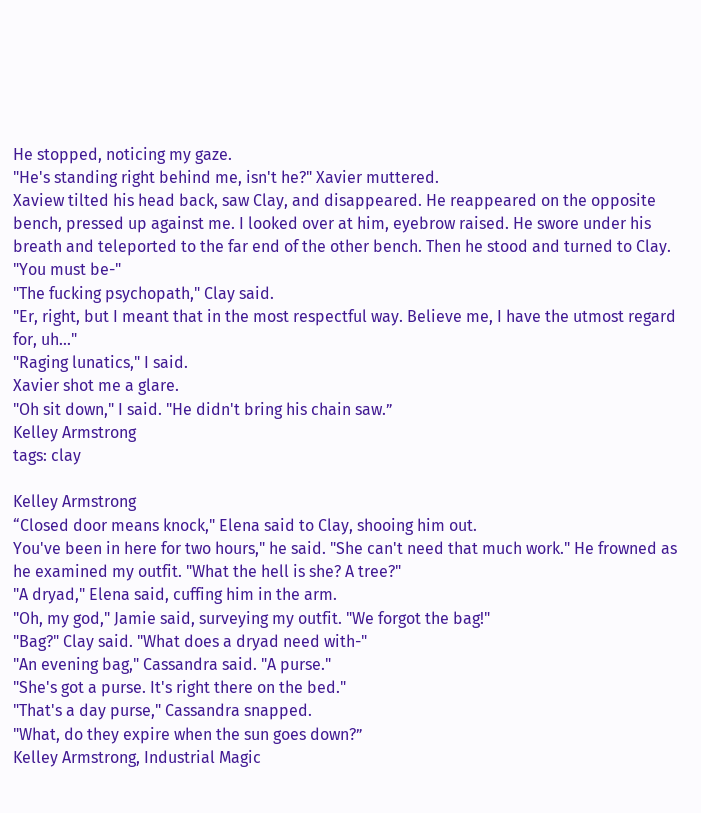He stopped, noticing my gaze.
"He's standing right behind me, isn't he?" Xavier muttered.
Xaview tilted his head back, saw Clay, and disappeared. He reappeared on the opposite bench, pressed up against me. I looked over at him, eyebrow raised. He swore under his breath and teleported to the far end of the other bench. Then he stood and turned to Clay.
"You must be-"
"The fucking psychopath," Clay said.
"Er, right, but I meant that in the most respectful way. Believe me, I have the utmost regard for, uh..."
"Raging lunatics," I said.
Xavier shot me a glare.
"Oh sit down," I said. "He didn't bring his chain saw.”
Kelley Armstrong
tags: clay

Kelley Armstrong
“Closed door means knock," Elena said to Clay, shooing him out.
You've been in here for two hours," he said. "She can't need that much work." He frowned as he examined my outfit. "What the hell is she? A tree?"
"A dryad," Elena said, cuffing him in the arm.
"Oh, my god," Jamie said, surveying my outfit. "We forgot the bag!"
"Bag?" Clay said. "What does a dryad need with-"
"An evening bag," Cassandra said. "A purse."
"She's got a purse. It's right there on the bed."
"That's a day purse," Cassandra snapped.
"What, do they expire when the sun goes down?”
Kelley Armstrong, Industrial Magic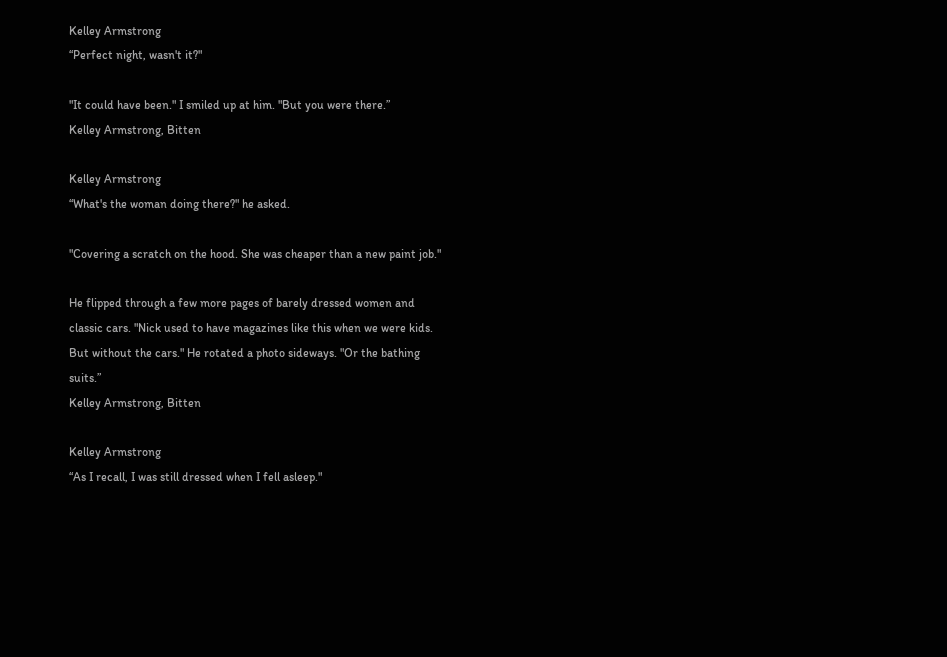Kelley Armstrong
“Perfect night, wasn't it?"

"It could have been." I smiled up at him. "But you were there.”
Kelley Armstrong, Bitten

Kelley Armstrong
“What's the woman doing there?" he asked.

"Covering a scratch on the hood. She was cheaper than a new paint job."

He flipped through a few more pages of barely dressed women and classic cars. "Nick used to have magazines like this when we were kids. But without the cars." He rotated a photo sideways. "Or the bathing suits.”
Kelley Armstrong, Bitten

Kelley Armstrong
“As I recall, I was still dressed when I fell asleep."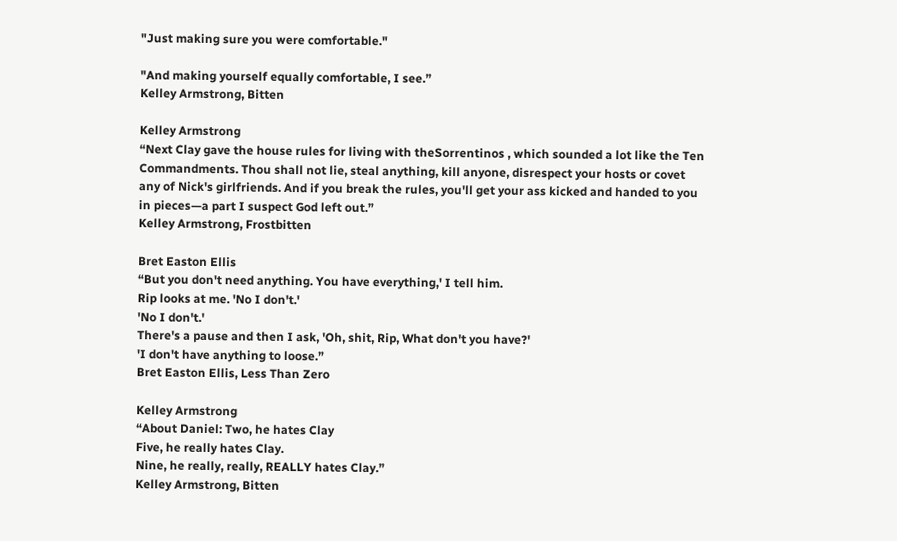"Just making sure you were comfortable."

"And making yourself equally comfortable, I see.”
Kelley Armstrong, Bitten

Kelley Armstrong
“Next Clay gave the house rules for living with theSorrentinos , which sounded a lot like the Ten
Commandments. Thou shall not lie, steal anything, kill anyone, disrespect your hosts or covet
any of Nick's girlfriends. And if you break the rules, you'll get your ass kicked and handed to you
in pieces—a part I suspect God left out.”
Kelley Armstrong, Frostbitten

Bret Easton Ellis
“But you don't need anything. You have everything,' I tell him.
Rip looks at me. 'No I don't.'
'No I don't.'
There's a pause and then I ask, 'Oh, shit, Rip, What don't you have?'
'I don't have anything to loose.”
Bret Easton Ellis, Less Than Zero

Kelley Armstrong
“About Daniel: Two, he hates Clay
Five, he really hates Clay.
Nine, he really, really, REALLY hates Clay.”
Kelley Armstrong, Bitten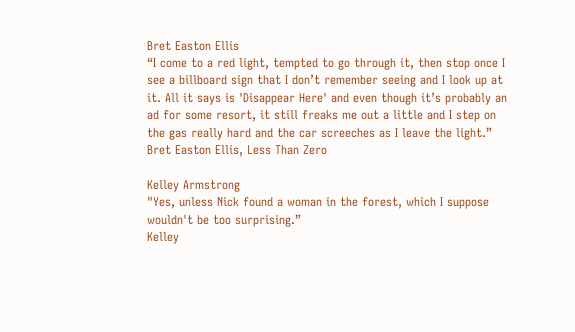Bret Easton Ellis
“I come to a red light, tempted to go through it, then stop once I see a billboard sign that I don’t remember seeing and I look up at it. All it says is 'Disappear Here' and even though it’s probably an ad for some resort, it still freaks me out a little and I step on the gas really hard and the car screeches as I leave the light.”
Bret Easton Ellis, Less Than Zero

Kelley Armstrong
"Yes, unless Nick found a woman in the forest, which I suppose wouldn't be too surprising.”
Kelley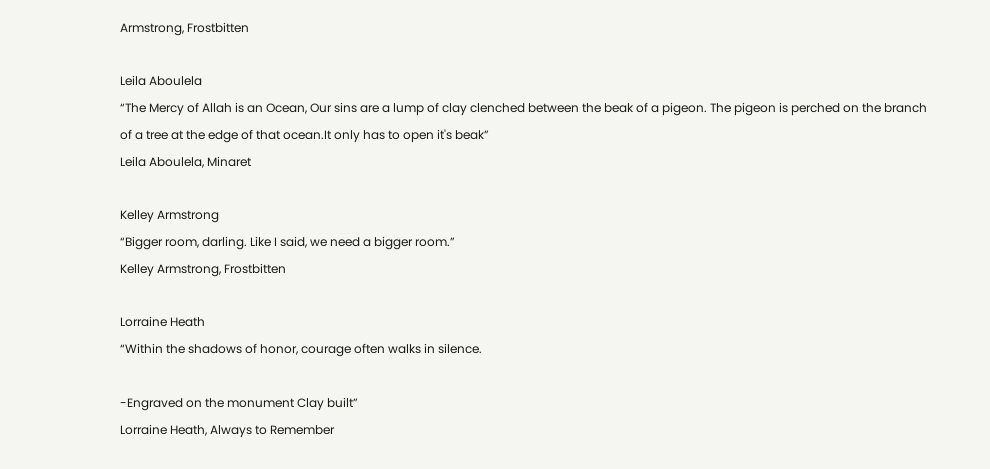Armstrong, Frostbitten

Leila Aboulela
“The Mercy of Allah is an Ocean, Our sins are a lump of clay clenched between the beak of a pigeon. The pigeon is perched on the branch of a tree at the edge of that ocean.It only has to open it's beak”
Leila Aboulela, Minaret

Kelley Armstrong
“Bigger room, darling. Like I said, we need a bigger room.”
Kelley Armstrong, Frostbitten

Lorraine Heath
“Within the shadows of honor, courage often walks in silence.

-Engraved on the monument Clay built”
Lorraine Heath, Always to Remember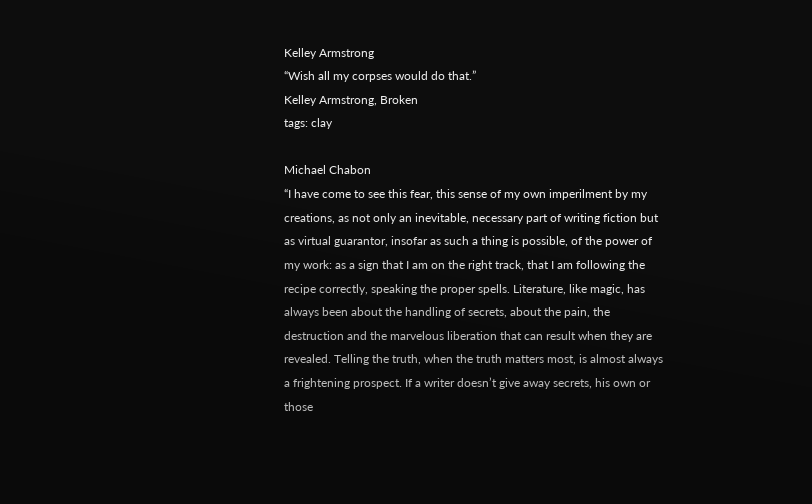Kelley Armstrong
“Wish all my corpses would do that.”
Kelley Armstrong, Broken
tags: clay

Michael Chabon
“I have come to see this fear, this sense of my own imperilment by my creations, as not only an inevitable, necessary part of writing fiction but as virtual guarantor, insofar as such a thing is possible, of the power of my work: as a sign that I am on the right track, that I am following the recipe correctly, speaking the proper spells. Literature, like magic, has always been about the handling of secrets, about the pain, the destruction and the marvelous liberation that can result when they are revealed. Telling the truth, when the truth matters most, is almost always a frightening prospect. If a writer doesn’t give away secrets, his own or those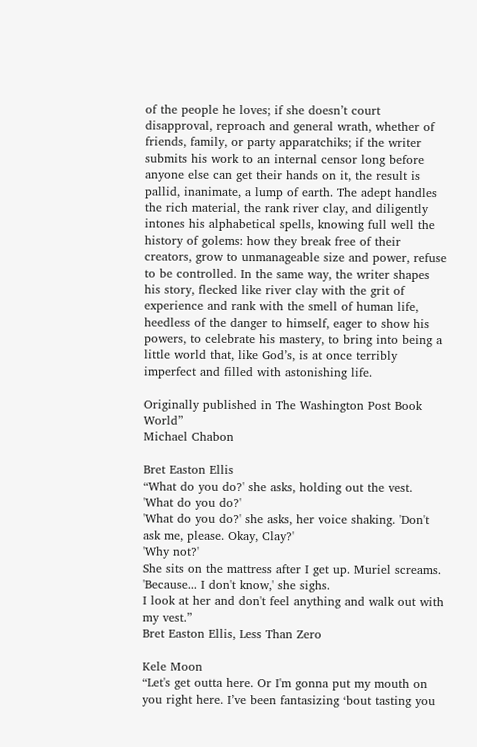of the people he loves; if she doesn’t court disapproval, reproach and general wrath, whether of friends, family, or party apparatchiks; if the writer submits his work to an internal censor long before anyone else can get their hands on it, the result is pallid, inanimate, a lump of earth. The adept handles the rich material, the rank river clay, and diligently intones his alphabetical spells, knowing full well the history of golems: how they break free of their creators, grow to unmanageable size and power, refuse to be controlled. In the same way, the writer shapes his story, flecked like river clay with the grit of experience and rank with the smell of human life, heedless of the danger to himself, eager to show his powers, to celebrate his mastery, to bring into being a little world that, like God’s, is at once terribly imperfect and filled with astonishing life.

Originally published in The Washington Post Book World”
Michael Chabon

Bret Easton Ellis
“What do you do?' she asks, holding out the vest.
'What do you do?'
'What do you do?' she asks, her voice shaking. 'Don't ask me, please. Okay, Clay?'
'Why not?'
She sits on the mattress after I get up. Muriel screams.
'Because... I don't know,' she sighs.
I look at her and don't feel anything and walk out with my vest.”
Bret Easton Ellis, Less Than Zero

Kele Moon
“Let's get outta here. Or I'm gonna put my mouth on you right here. I’ve been fantasizing ‘bout tasting you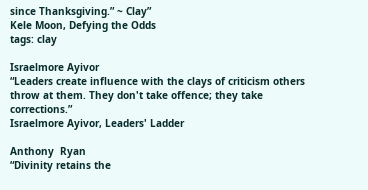since Thanksgiving.” ~ Clay”
Kele Moon, Defying the Odds
tags: clay

Israelmore Ayivor
“Leaders create influence with the clays of criticism others throw at them. They don't take offence; they take corrections.”
Israelmore Ayivor, Leaders' Ladder

Anthony  Ryan
“Divinity retains the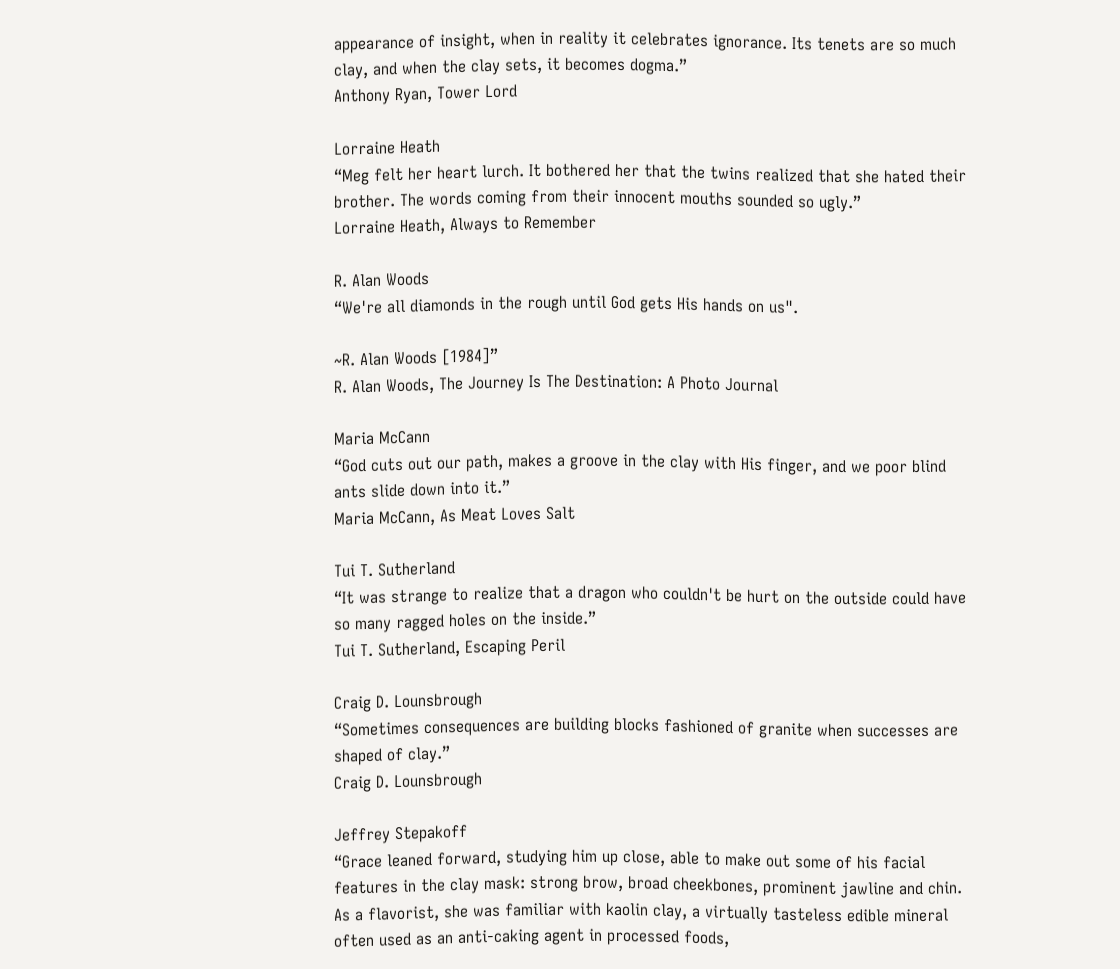appearance of insight, when in reality it celebrates ignorance. Its tenets are so much clay, and when the clay sets, it becomes dogma.”
Anthony Ryan, Tower Lord

Lorraine Heath
“Meg felt her heart lurch. It bothered her that the twins realized that she hated their brother. The words coming from their innocent mouths sounded so ugly.”
Lorraine Heath, Always to Remember

R. Alan Woods
“We're all diamonds in the rough until God gets His hands on us".

~R. Alan Woods [1984]”
R. Alan Woods, The Journey Is The Destination: A Photo Journal

Maria McCann
“God cuts out our path, makes a groove in the clay with His finger, and we poor blind ants slide down into it.”
Maria McCann, As Meat Loves Salt

Tui T. Sutherland
“It was strange to realize that a dragon who couldn't be hurt on the outside could have so many ragged holes on the inside.”
Tui T. Sutherland, Escaping Peril

Craig D. Lounsbrough
“Sometimes consequences are building blocks fashioned of granite when successes are shaped of clay.”
Craig D. Lounsbrough

Jeffrey Stepakoff
“Grace leaned forward, studying him up close, able to make out some of his facial features in the clay mask: strong brow, broad cheekbones, prominent jawline and chin. As a flavorist, she was familiar with kaolin clay, a virtually tasteless edible mineral often used as an anti-caking agent in processed foods,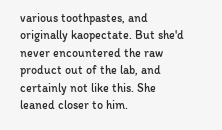various toothpastes, and originally kaopectate. But she'd never encountered the raw product out of the lab, and certainly not like this. She leaned closer to him.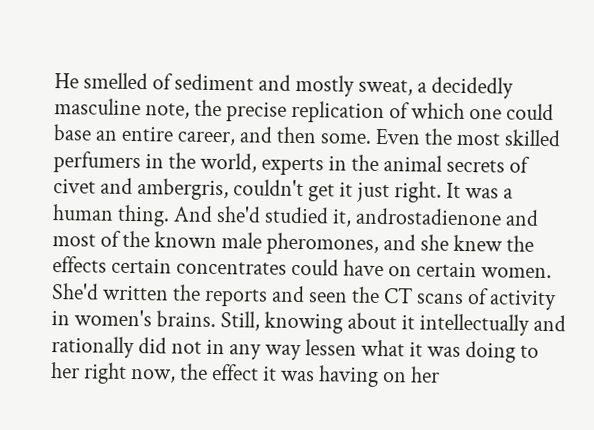He smelled of sediment and mostly sweat, a decidedly masculine note, the precise replication of which one could base an entire career, and then some. Even the most skilled perfumers in the world, experts in the animal secrets of civet and ambergris, couldn't get it just right. It was a human thing. And she'd studied it, androstadienone and most of the known male pheromones, and she knew the effects certain concentrates could have on certain women. She'd written the reports and seen the CT scans of activity in women's brains. Still, knowing about it intellectually and rationally did not in any way lessen what it was doing to her right now, the effect it was having on her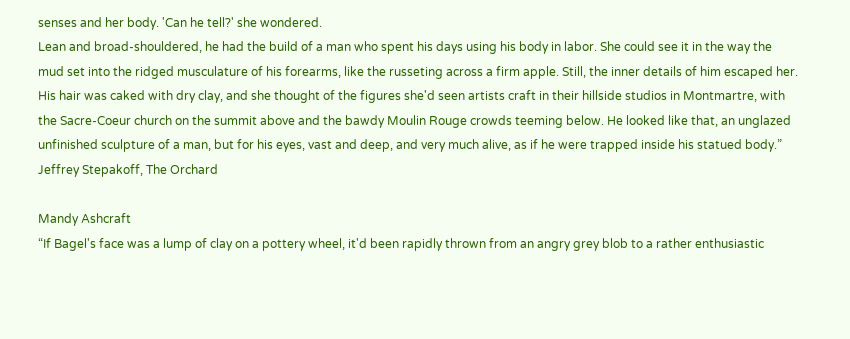senses and her body. 'Can he tell?' she wondered.
Lean and broad-shouldered, he had the build of a man who spent his days using his body in labor. She could see it in the way the mud set into the ridged musculature of his forearms, like the russeting across a firm apple. Still, the inner details of him escaped her. His hair was caked with dry clay, and she thought of the figures she'd seen artists craft in their hillside studios in Montmartre, with the Sacre-Coeur church on the summit above and the bawdy Moulin Rouge crowds teeming below. He looked like that, an unglazed unfinished sculpture of a man, but for his eyes, vast and deep, and very much alive, as if he were trapped inside his statued body.”
Jeffrey Stepakoff, The Orchard

Mandy Ashcraft
“If Bagel's face was a lump of clay on a pottery wheel, it'd been rapidly thrown from an angry grey blob to a rather enthusiastic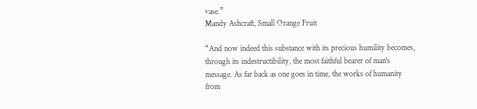vase.”
Mandy Ashcraft, Small Orange Fruit

“And now indeed this substance with its precious humility becomes, through its indestructibility, the most faithful bearer of man's message. As far back as one goes in time, the works of humanity from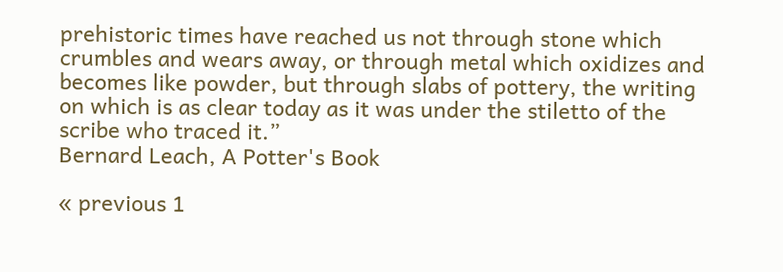prehistoric times have reached us not through stone which crumbles and wears away, or through metal which oxidizes and becomes like powder, but through slabs of pottery, the writing on which is as clear today as it was under the stiletto of the scribe who traced it.”
Bernard Leach, A Potter's Book

« previous 1